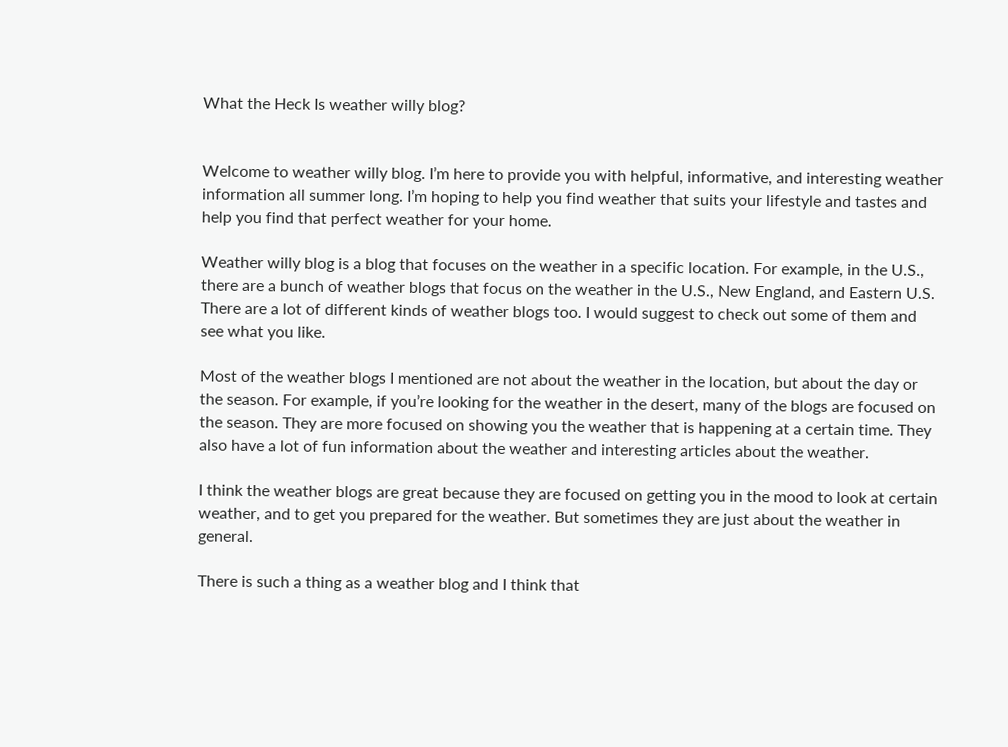What the Heck Is weather willy blog?


Welcome to weather willy blog. I’m here to provide you with helpful, informative, and interesting weather information all summer long. I’m hoping to help you find weather that suits your lifestyle and tastes and help you find that perfect weather for your home.

Weather willy blog is a blog that focuses on the weather in a specific location. For example, in the U.S., there are a bunch of weather blogs that focus on the weather in the U.S., New England, and Eastern U.S. There are a lot of different kinds of weather blogs too. I would suggest to check out some of them and see what you like.

Most of the weather blogs I mentioned are not about the weather in the location, but about the day or the season. For example, if you’re looking for the weather in the desert, many of the blogs are focused on the season. They are more focused on showing you the weather that is happening at a certain time. They also have a lot of fun information about the weather and interesting articles about the weather.

I think the weather blogs are great because they are focused on getting you in the mood to look at certain weather, and to get you prepared for the weather. But sometimes they are just about the weather in general.

There is such a thing as a weather blog and I think that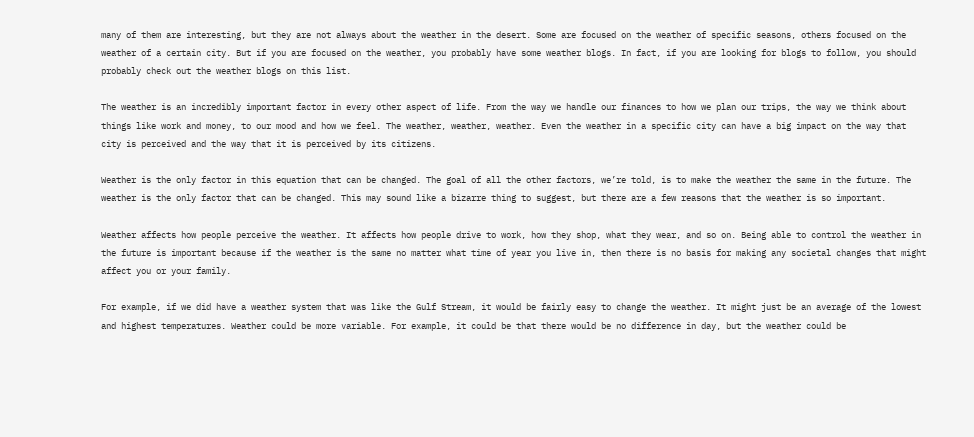many of them are interesting, but they are not always about the weather in the desert. Some are focused on the weather of specific seasons, others focused on the weather of a certain city. But if you are focused on the weather, you probably have some weather blogs. In fact, if you are looking for blogs to follow, you should probably check out the weather blogs on this list.

The weather is an incredibly important factor in every other aspect of life. From the way we handle our finances to how we plan our trips, the way we think about things like work and money, to our mood and how we feel. The weather, weather, weather. Even the weather in a specific city can have a big impact on the way that city is perceived and the way that it is perceived by its citizens.

Weather is the only factor in this equation that can be changed. The goal of all the other factors, we’re told, is to make the weather the same in the future. The weather is the only factor that can be changed. This may sound like a bizarre thing to suggest, but there are a few reasons that the weather is so important.

Weather affects how people perceive the weather. It affects how people drive to work, how they shop, what they wear, and so on. Being able to control the weather in the future is important because if the weather is the same no matter what time of year you live in, then there is no basis for making any societal changes that might affect you or your family.

For example, if we did have a weather system that was like the Gulf Stream, it would be fairly easy to change the weather. It might just be an average of the lowest and highest temperatures. Weather could be more variable. For example, it could be that there would be no difference in day, but the weather could be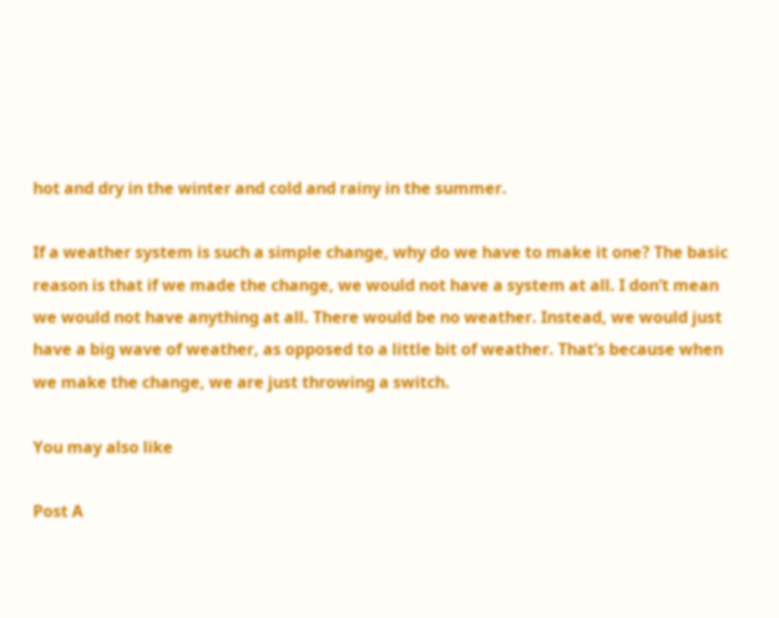hot and dry in the winter and cold and rainy in the summer.

If a weather system is such a simple change, why do we have to make it one? The basic reason is that if we made the change, we would not have a system at all. I don’t mean we would not have anything at all. There would be no weather. Instead, we would just have a big wave of weather, as opposed to a little bit of weather. That’s because when we make the change, we are just throwing a switch.

You may also like

Post A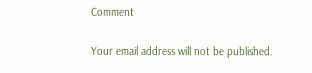Comment

Your email address will not be published.